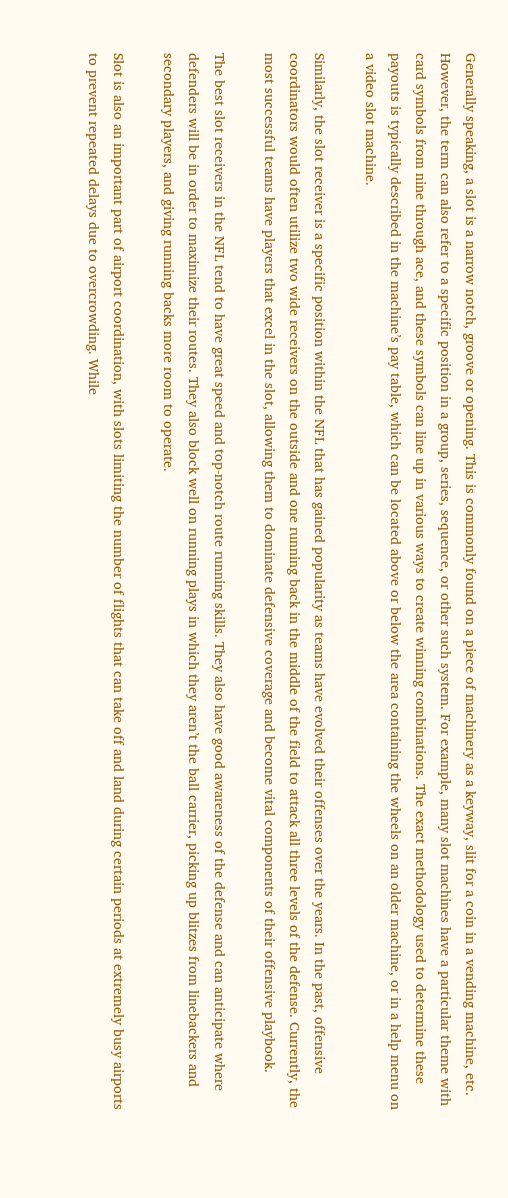Generally speaking, a slot is a narrow notch, groove or opening. This is commonly found on a piece of machinery as a keyway, slit for a coin in a vending machine, etc. However, the term can also refer to a specific position in a group, series, sequence, or other such system. For example, many slot machines have a particular theme with card symbols from nine through ace, and these symbols can line up in various ways to create winning combinations. The exact methodology used to determine these payouts is typically described in the machine’s pay table, which can be located above or below the area containing the wheels on an older machine, or in a help menu on a video slot machine.

Similarly, the slot receiver is a specific position within the NFL that has gained popularity as teams have evolved their offenses over the years. In the past, offensive coordinators would often utilize two wide receivers on the outside and one running back in the middle of the field to attack all three levels of the defense. Currently, the most successful teams have players that excel in the slot, allowing them to dominate defensive coverage and become vital components of their offensive playbook.

The best slot receivers in the NFL tend to have great speed and top-notch route running skills. They also have good awareness of the defense and can anticipate where defenders will be in order to maximize their routes. They also block well on running plays in which they aren’t the ball carrier, picking up blitzes from linebackers and secondary players, and giving running backs more room to operate.

Slot is also an important part of airport coordination, with slots limiting the number of flights that can take off and land during certain periods at extremely busy airports to prevent repeated delays due to overcrowding. While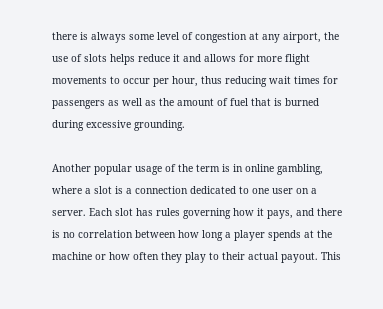there is always some level of congestion at any airport, the use of slots helps reduce it and allows for more flight movements to occur per hour, thus reducing wait times for passengers as well as the amount of fuel that is burned during excessive grounding.

Another popular usage of the term is in online gambling, where a slot is a connection dedicated to one user on a server. Each slot has rules governing how it pays, and there is no correlation between how long a player spends at the machine or how often they play to their actual payout. This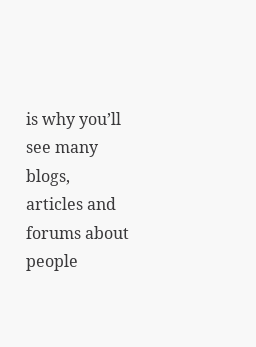is why you’ll see many blogs, articles and forums about people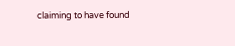claiming to have found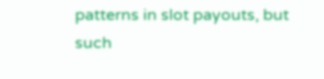patterns in slot payouts, but such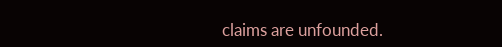claims are unfounded.